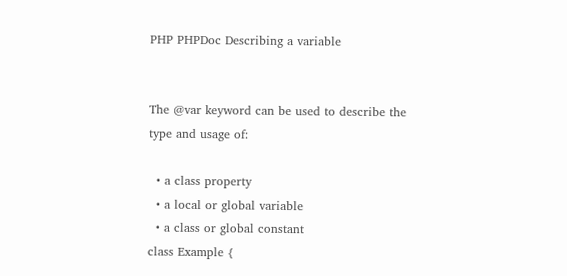PHP PHPDoc Describing a variable


The @var keyword can be used to describe the type and usage of:

  • a class property
  • a local or global variable
  • a class or global constant
class Example {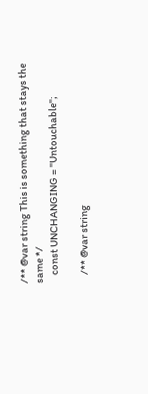/** @var string This is something that stays the same */
    const UNCHANGING = "Untouchable";

    /** @var string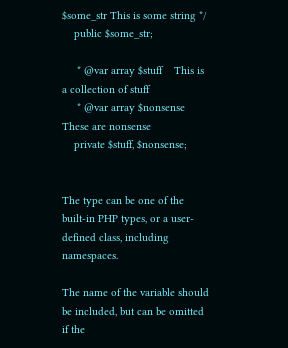$some_str This is some string */
    public $some_str;

     * @var array $stuff    This is a collection of stuff
     * @var array $nonsense These are nonsense
    private $stuff, $nonsense;


The type can be one of the built-in PHP types, or a user-defined class, including namespaces.

The name of the variable should be included, but can be omitted if the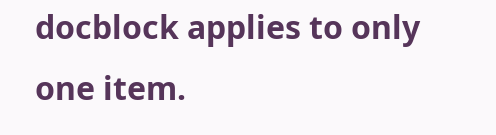docblock applies to only one item.